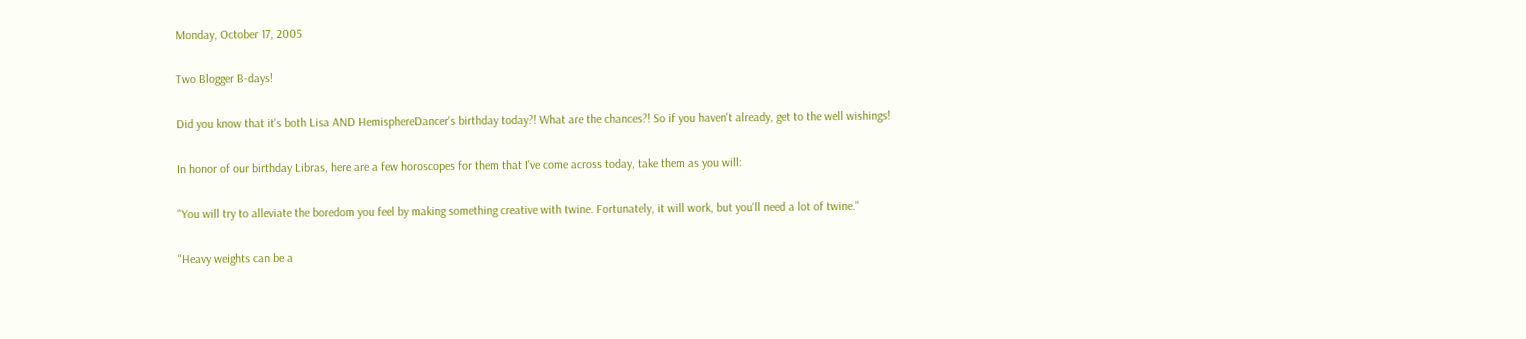Monday, October 17, 2005

Two Blogger B-days!

Did you know that it's both Lisa AND HemisphereDancer's birthday today?! What are the chances?! So if you haven't already, get to the well wishings!

In honor of our birthday Libras, here are a few horoscopes for them that I've come across today, take them as you will:

"You will try to alleviate the boredom you feel by making something creative with twine. Fortunately, it will work, but you'll need a lot of twine."

"Heavy weights can be a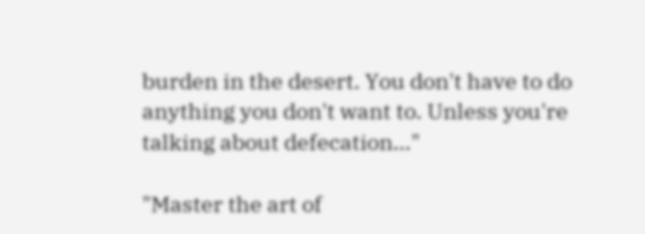burden in the desert. You don't have to do anything you don't want to. Unless you're talking about defecation..."

"Master the art of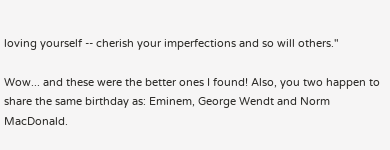loving yourself -- cherish your imperfections and so will others."

Wow... and these were the better ones I found! Also, you two happen to share the same birthday as: Eminem, George Wendt and Norm MacDonald.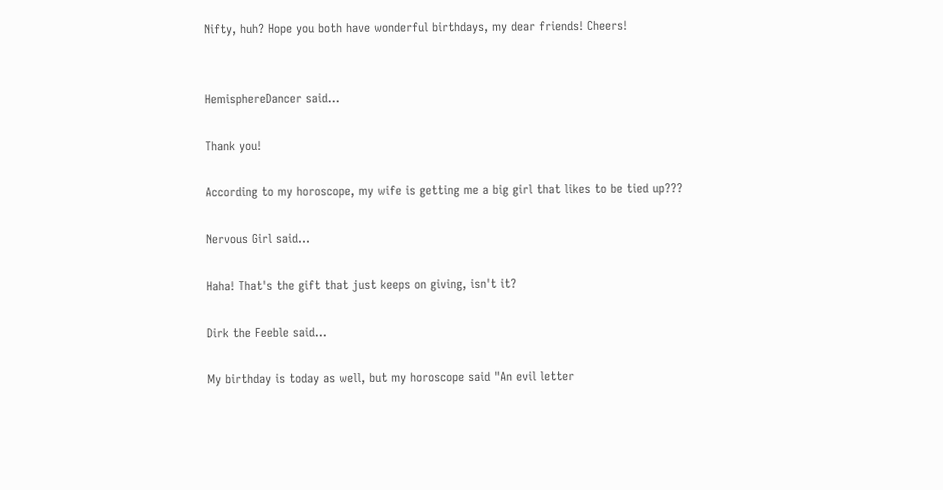Nifty, huh? Hope you both have wonderful birthdays, my dear friends! Cheers!


HemisphereDancer said...

Thank you!

According to my horoscope, my wife is getting me a big girl that likes to be tied up???

Nervous Girl said...

Haha! That's the gift that just keeps on giving, isn't it?

Dirk the Feeble said...

My birthday is today as well, but my horoscope said "An evil letter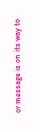or message is on its way to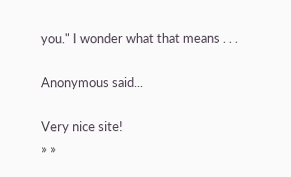you." I wonder what that means . . .

Anonymous said...

Very nice site!
» »